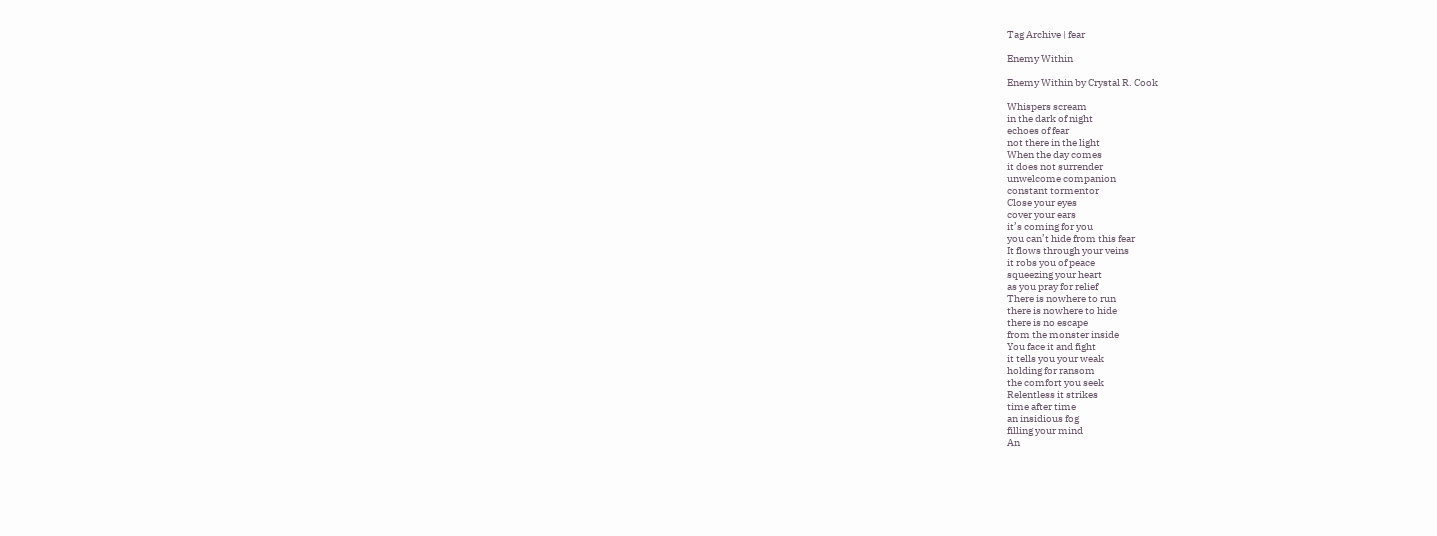Tag Archive | fear

Enemy Within

Enemy Within by Crystal R. Cook

Whispers scream
in the dark of night
echoes of fear
not there in the light
When the day comes
it does not surrender
unwelcome companion
constant tormentor
Close your eyes
cover your ears
it’s coming for you
you can’t hide from this fear
It flows through your veins
it robs you of peace
squeezing your heart
as you pray for relief
There is nowhere to run
there is nowhere to hide
there is no escape
from the monster inside
You face it and fight
it tells you your weak
holding for ransom
the comfort you seek
Relentless it strikes
time after time
an insidious fog
filling your mind
An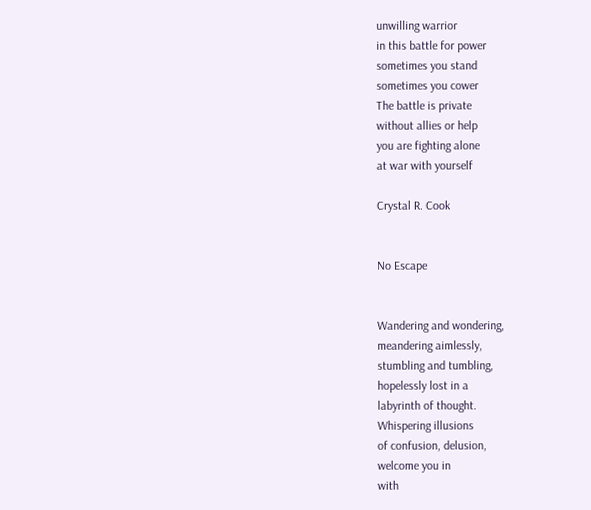unwilling warrior
in this battle for power
sometimes you stand
sometimes you cower
The battle is private
without allies or help
you are fighting alone
at war with yourself

Crystal R. Cook


No Escape


Wandering and wondering,
meandering aimlessly,
stumbling and tumbling,
hopelessly lost in a
labyrinth of thought.
Whispering illusions
of confusion, delusion,
welcome you in
with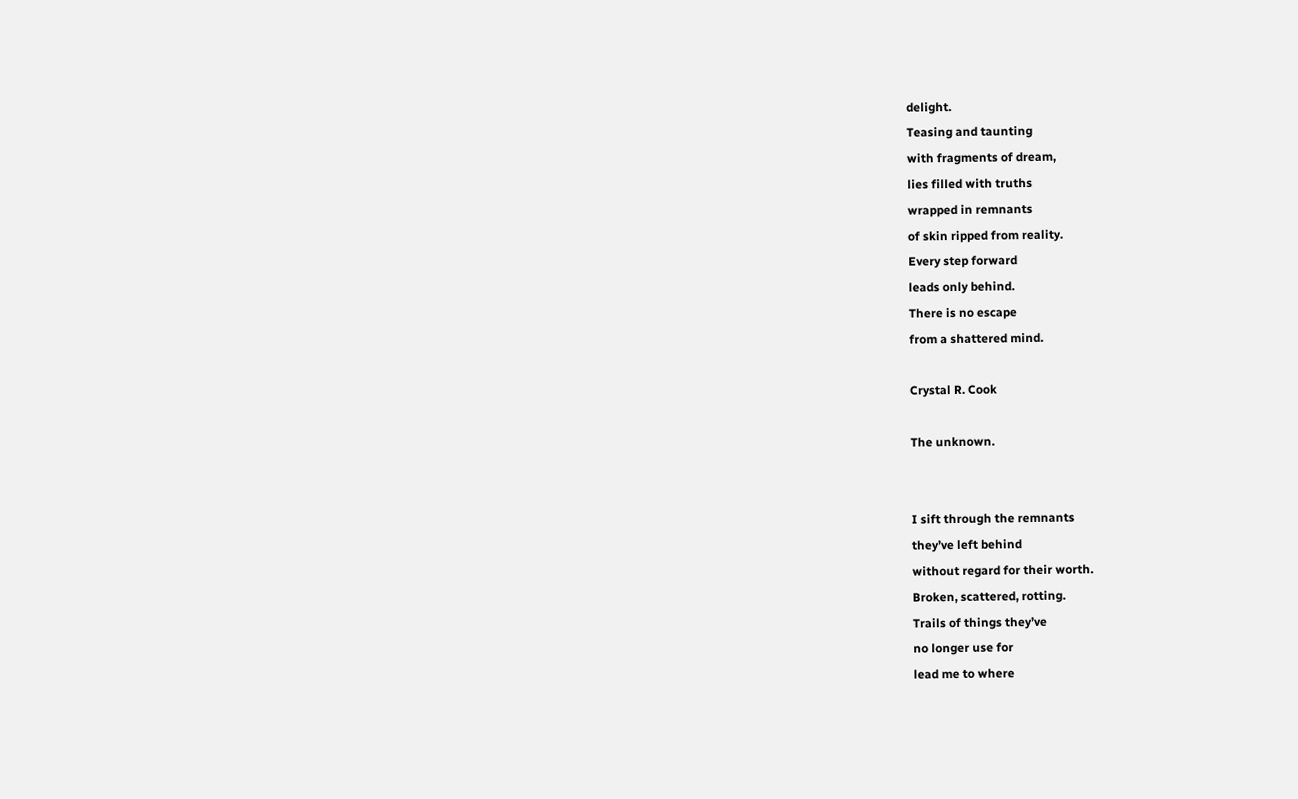delight.
Teasing and taunting
with fragments of dream,
lies filled with truths
wrapped in remnants
of skin ripped from reality.
Every step forward
leads only behind.
There is no escape
from a shattered mind.

Crystal R. Cook

The unknown.


I sift through the remnants
they’ve left behind
without regard for their worth.
Broken, scattered, rotting.
Trails of things they’ve
no longer use for
lead me to where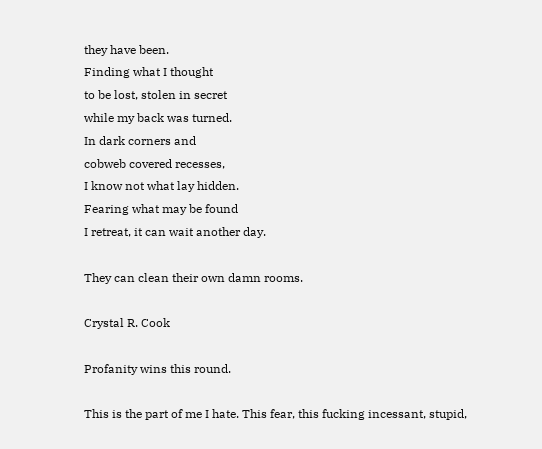they have been.
Finding what I thought
to be lost, stolen in secret
while my back was turned.
In dark corners and
cobweb covered recesses,
I know not what lay hidden.
Fearing what may be found
I retreat, it can wait another day.

They can clean their own damn rooms.

Crystal R. Cook

Profanity wins this round.

This is the part of me I hate. This fear, this fucking incessant, stupid,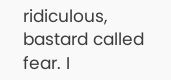ridiculous, bastard called fear. I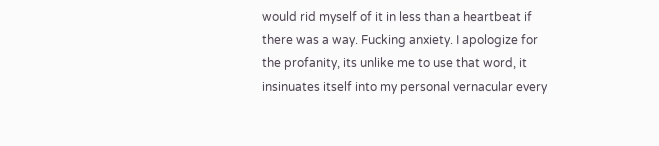would rid myself of it in less than a heartbeat if there was a way. Fucking anxiety. I apologize for the profanity, its unlike me to use that word, it insinuates itself into my personal vernacular every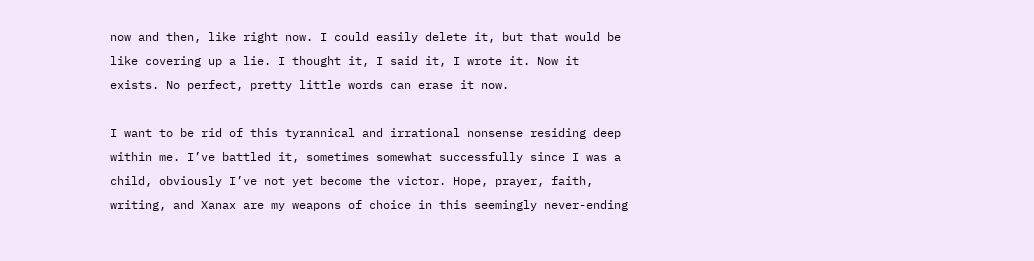now and then, like right now. I could easily delete it, but that would be like covering up a lie. I thought it, I said it, I wrote it. Now it exists. No perfect, pretty little words can erase it now.

I want to be rid of this tyrannical and irrational nonsense residing deep within me. I’ve battled it, sometimes somewhat successfully since I was a child, obviously I’ve not yet become the victor. Hope, prayer, faith, writing, and Xanax are my weapons of choice in this seemingly never-ending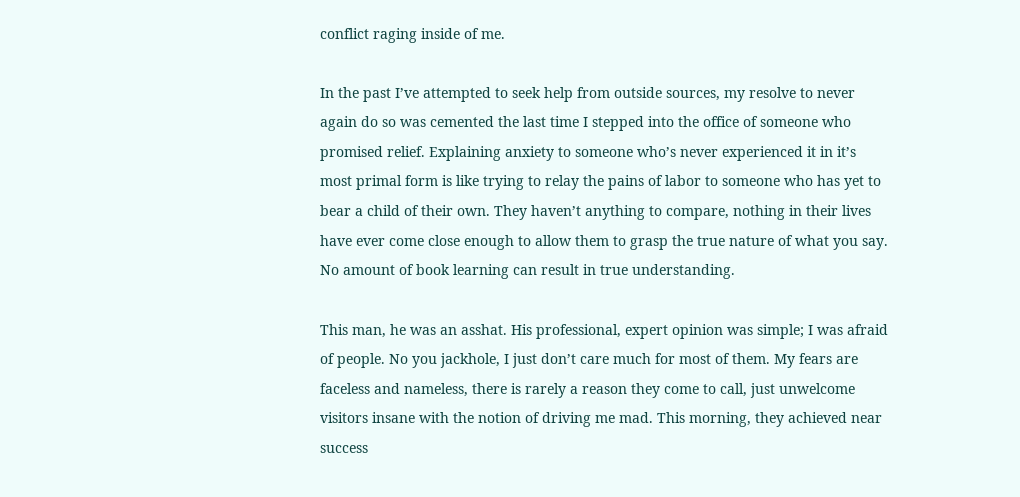conflict raging inside of me.

In the past I’ve attempted to seek help from outside sources, my resolve to never again do so was cemented the last time I stepped into the office of someone who promised relief. Explaining anxiety to someone who’s never experienced it in it’s most primal form is like trying to relay the pains of labor to someone who has yet to bear a child of their own. They haven’t anything to compare, nothing in their lives have ever come close enough to allow them to grasp the true nature of what you say. No amount of book learning can result in true understanding.

This man, he was an asshat. His professional, expert opinion was simple; I was afraid of people. No you jackhole, I just don’t care much for most of them. My fears are faceless and nameless, there is rarely a reason they come to call, just unwelcome visitors insane with the notion of driving me mad. This morning, they achieved near success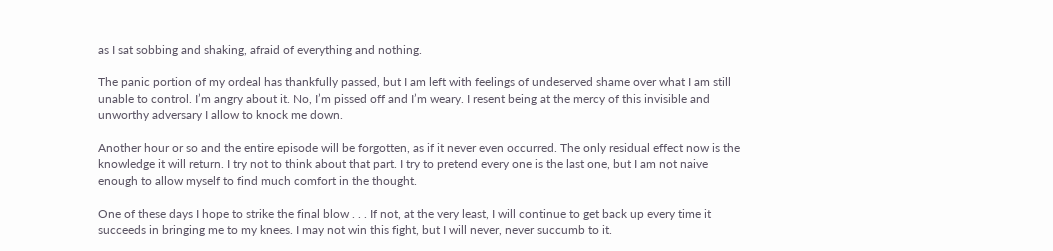as I sat sobbing and shaking, afraid of everything and nothing.

The panic portion of my ordeal has thankfully passed, but I am left with feelings of undeserved shame over what I am still unable to control. I’m angry about it. No, I’m pissed off and I’m weary. I resent being at the mercy of this invisible and unworthy adversary I allow to knock me down.

Another hour or so and the entire episode will be forgotten, as if it never even occurred. The only residual effect now is the knowledge it will return. I try not to think about that part. I try to pretend every one is the last one, but I am not naive enough to allow myself to find much comfort in the thought.

One of these days I hope to strike the final blow . . . If not, at the very least, I will continue to get back up every time it succeeds in bringing me to my knees. I may not win this fight, but I will never, never succumb to it.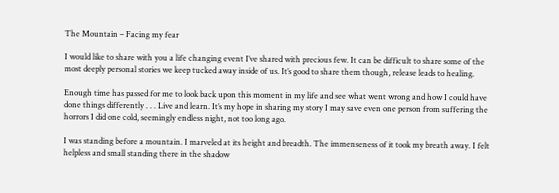The Mountain – Facing my fear

I would like to share with you a life changing event I’ve shared with precious few. It can be difficult to share some of the most deeply personal stories we keep tucked away inside of us. It’s good to share them though, release leads to healing.

Enough time has passed for me to look back upon this moment in my life and see what went wrong and how I could have done things differently . . . Live and learn. It’s my hope in sharing my story I may save even one person from suffering the horrors I did one cold, seemingly endless night, not too long ago.

I was standing before a mountain. I marveled at its height and breadth. The immenseness of it took my breath away. I felt helpless and small standing there in the shadow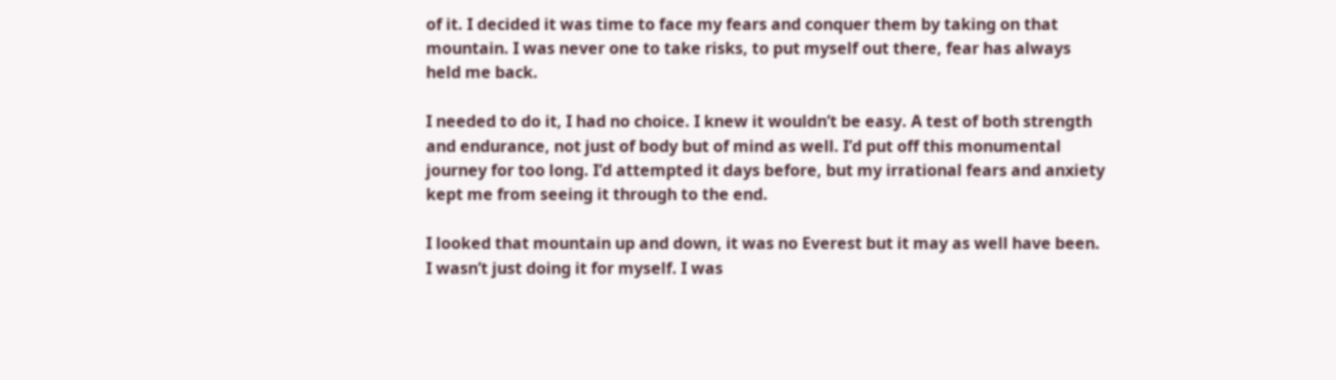of it. I decided it was time to face my fears and conquer them by taking on that mountain. I was never one to take risks, to put myself out there, fear has always held me back.

I needed to do it, I had no choice. I knew it wouldn’t be easy. A test of both strength and endurance, not just of body but of mind as well. I’d put off this monumental journey for too long. I’d attempted it days before, but my irrational fears and anxiety kept me from seeing it through to the end.

I looked that mountain up and down, it was no Everest but it may as well have been. I wasn’t just doing it for myself. I was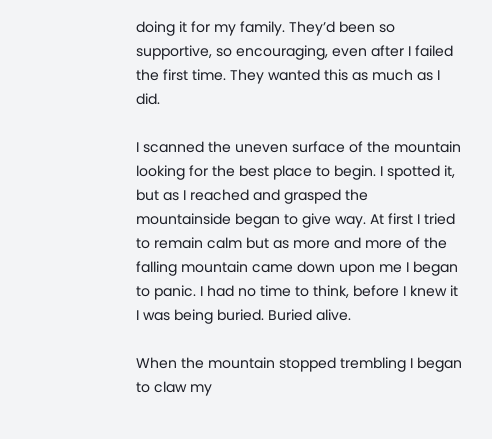doing it for my family. They’d been so supportive, so encouraging, even after I failed the first time. They wanted this as much as I did.

I scanned the uneven surface of the mountain looking for the best place to begin. I spotted it, but as I reached and grasped the mountainside began to give way. At first I tried to remain calm but as more and more of the falling mountain came down upon me I began to panic. I had no time to think, before I knew it I was being buried. Buried alive.

When the mountain stopped trembling I began to claw my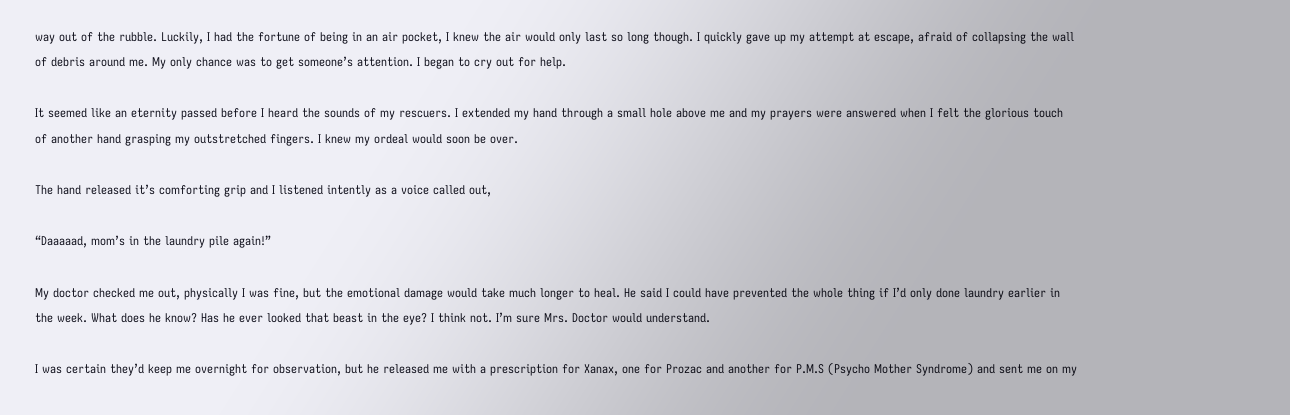way out of the rubble. Luckily, I had the fortune of being in an air pocket, I knew the air would only last so long though. I quickly gave up my attempt at escape, afraid of collapsing the wall of debris around me. My only chance was to get someone’s attention. I began to cry out for help.

It seemed like an eternity passed before I heard the sounds of my rescuers. I extended my hand through a small hole above me and my prayers were answered when I felt the glorious touch of another hand grasping my outstretched fingers. I knew my ordeal would soon be over.

The hand released it’s comforting grip and I listened intently as a voice called out,

“Daaaaad, mom’s in the laundry pile again!”

My doctor checked me out, physically I was fine, but the emotional damage would take much longer to heal. He said I could have prevented the whole thing if I’d only done laundry earlier in the week. What does he know? Has he ever looked that beast in the eye? I think not. I’m sure Mrs. Doctor would understand.

I was certain they’d keep me overnight for observation, but he released me with a prescription for Xanax, one for Prozac and another for P.M.S (Psycho Mother Syndrome) and sent me on my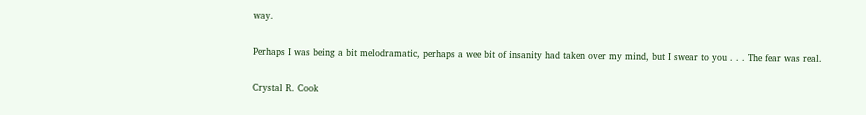way.

Perhaps I was being a bit melodramatic, perhaps a wee bit of insanity had taken over my mind, but I swear to you . . . The fear was real.

Crystal R. Cook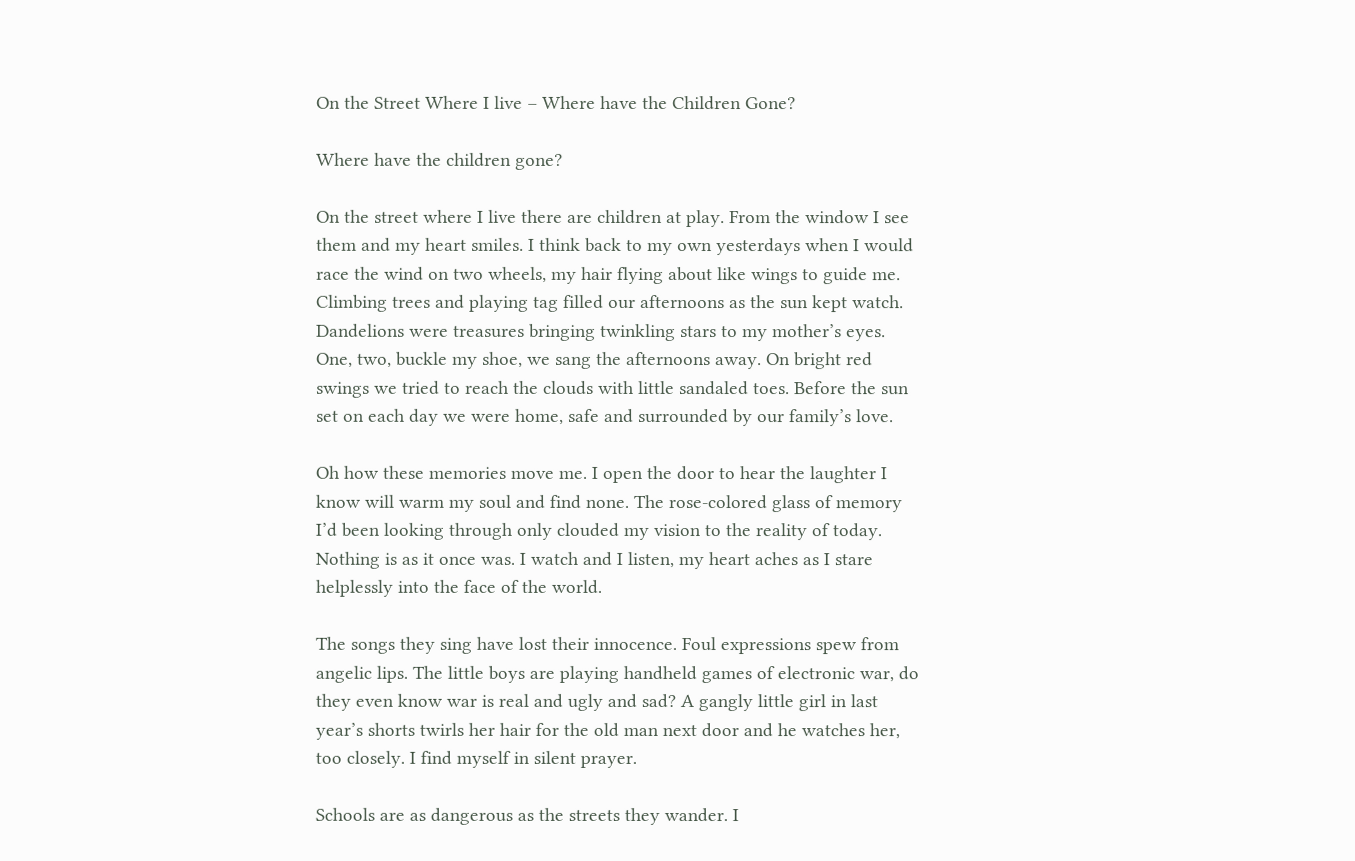On the Street Where I live – Where have the Children Gone?

Where have the children gone?

On the street where I live there are children at play. From the window I see them and my heart smiles. I think back to my own yesterdays when I would race the wind on two wheels, my hair flying about like wings to guide me. Climbing trees and playing tag filled our afternoons as the sun kept watch. Dandelions were treasures bringing twinkling stars to my mother’s eyes. One, two, buckle my shoe, we sang the afternoons away. On bright red swings we tried to reach the clouds with little sandaled toes. Before the sun set on each day we were home, safe and surrounded by our family’s love.

Oh how these memories move me. I open the door to hear the laughter I know will warm my soul and find none. The rose-colored glass of memory I’d been looking through only clouded my vision to the reality of today. Nothing is as it once was. I watch and I listen, my heart aches as I stare helplessly into the face of the world.

The songs they sing have lost their innocence. Foul expressions spew from angelic lips. The little boys are playing handheld games of electronic war, do they even know war is real and ugly and sad? A gangly little girl in last year’s shorts twirls her hair for the old man next door and he watches her, too closely. I find myself in silent prayer.

Schools are as dangerous as the streets they wander. I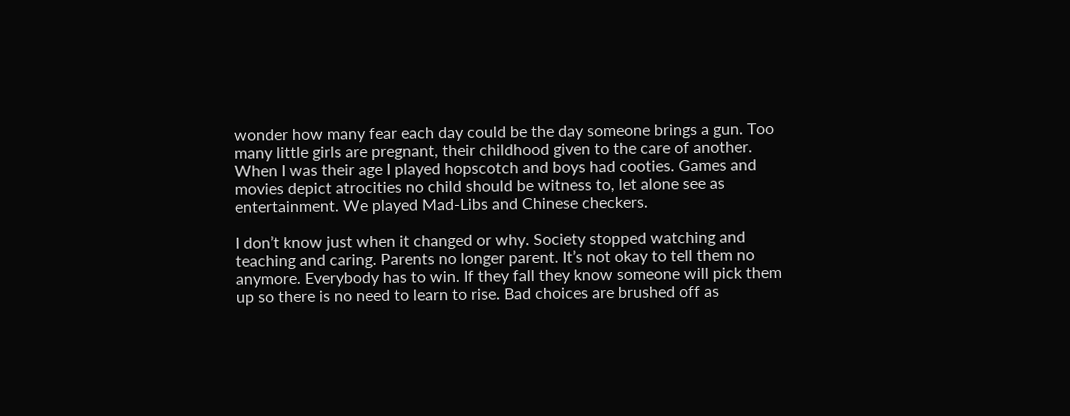wonder how many fear each day could be the day someone brings a gun. Too many little girls are pregnant, their childhood given to the care of another. When I was their age I played hopscotch and boys had cooties. Games and movies depict atrocities no child should be witness to, let alone see as entertainment. We played Mad-Libs and Chinese checkers.

I don’t know just when it changed or why. Society stopped watching and teaching and caring. Parents no longer parent. It’s not okay to tell them no anymore. Everybody has to win. If they fall they know someone will pick them up so there is no need to learn to rise. Bad choices are brushed off as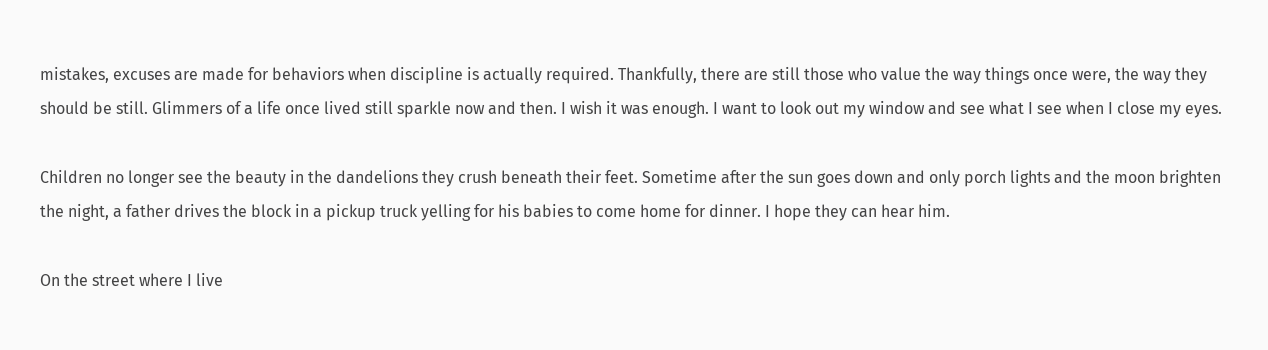mistakes, excuses are made for behaviors when discipline is actually required. Thankfully, there are still those who value the way things once were, the way they should be still. Glimmers of a life once lived still sparkle now and then. I wish it was enough. I want to look out my window and see what I see when I close my eyes.

Children no longer see the beauty in the dandelions they crush beneath their feet. Sometime after the sun goes down and only porch lights and the moon brighten the night, a father drives the block in a pickup truck yelling for his babies to come home for dinner. I hope they can hear him.

On the street where I live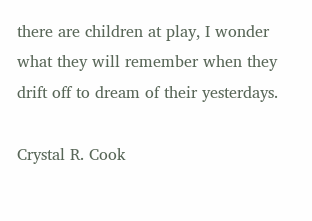there are children at play, I wonder what they will remember when they drift off to dream of their yesterdays.

Crystal R. Cook